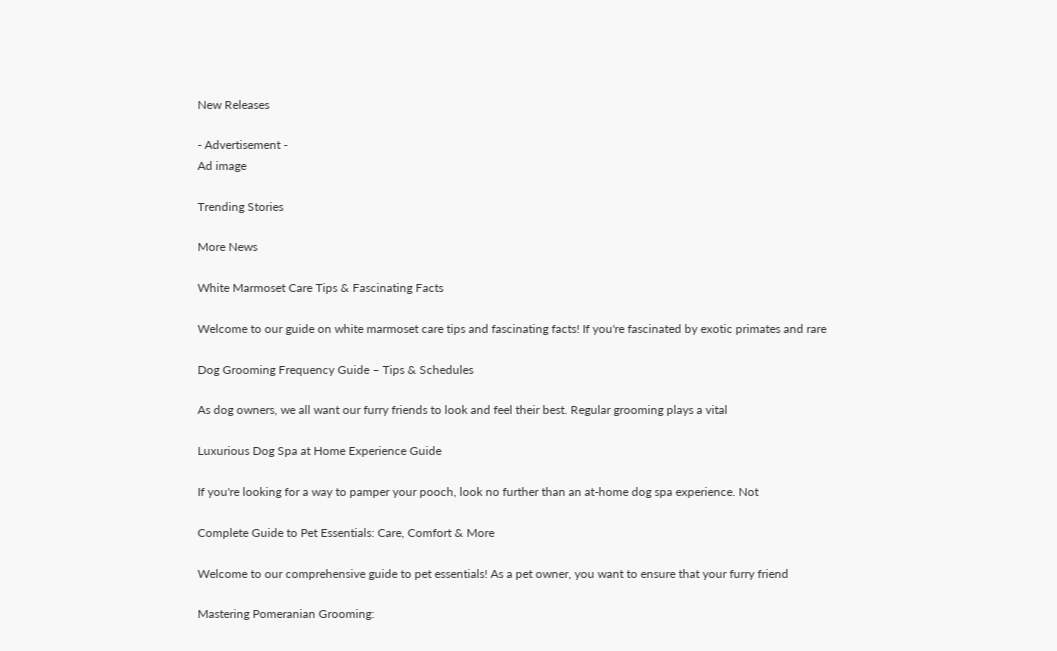New Releases

- Advertisement -
Ad image

Trending Stories

More News

White Marmoset Care Tips & Fascinating Facts

Welcome to our guide on white marmoset care tips and fascinating facts! If you're fascinated by exotic primates and rare

Dog Grooming Frequency Guide – Tips & Schedules

As dog owners, we all want our furry friends to look and feel their best. Regular grooming plays a vital

Luxurious Dog Spa at Home Experience Guide

If you're looking for a way to pamper your pooch, look no further than an at-home dog spa experience. Not

Complete Guide to Pet Essentials: Care, Comfort & More

Welcome to our comprehensive guide to pet essentials! As a pet owner, you want to ensure that your furry friend

Mastering Pomeranian Grooming: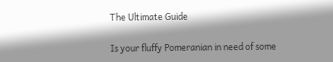The Ultimate Guide

Is your fluffy Pomeranian in need of some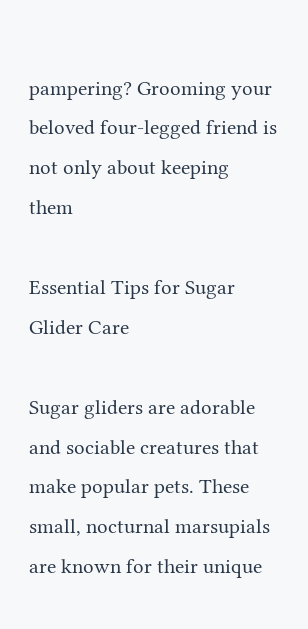pampering? Grooming your beloved four-legged friend is not only about keeping them

Essential Tips for Sugar Glider Care

Sugar gliders are adorable and sociable creatures that make popular pets. These small, nocturnal marsupials are known for their unique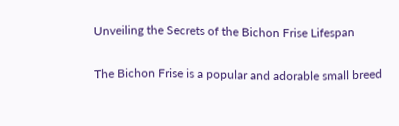Unveiling the Secrets of the Bichon Frise Lifespan

The Bichon Frise is a popular and adorable small breed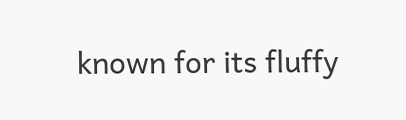known for its fluffy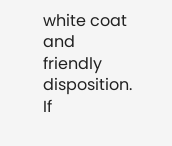white coat and friendly disposition. If